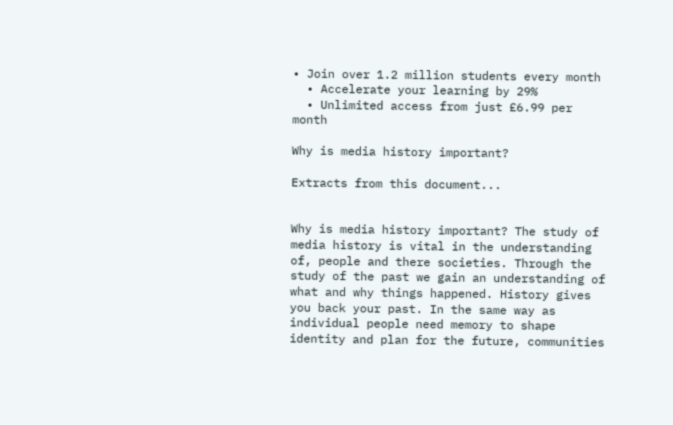• Join over 1.2 million students every month
  • Accelerate your learning by 29%
  • Unlimited access from just £6.99 per month

Why is media history important?

Extracts from this document...


Why is media history important? The study of media history is vital in the understanding of, people and there societies. Through the study of the past we gain an understanding of what and why things happened. History gives you back your past. In the same way as individual people need memory to shape identity and plan for the future, communities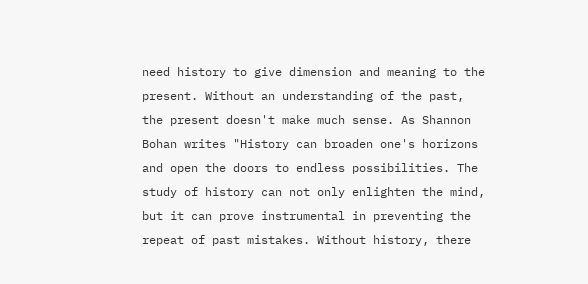need history to give dimension and meaning to the present. Without an understanding of the past, the present doesn't make much sense. As Shannon Bohan writes "History can broaden one's horizons and open the doors to endless possibilities. The study of history can not only enlighten the mind, but it can prove instrumental in preventing the repeat of past mistakes. Without history, there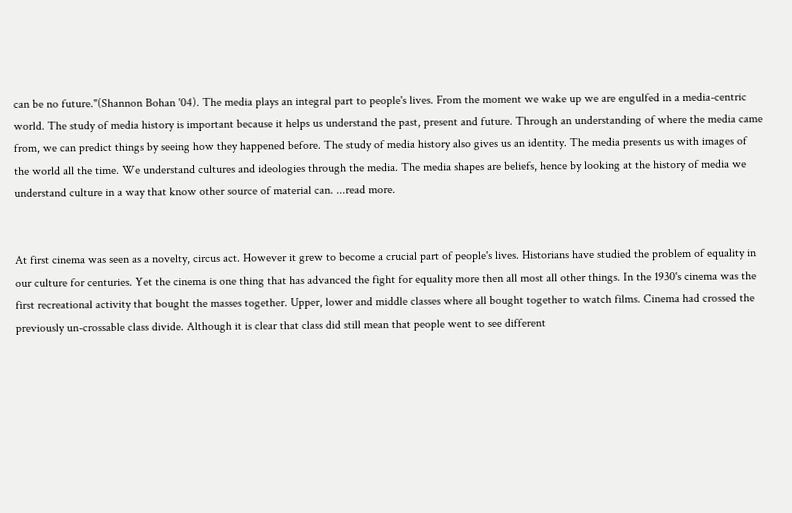can be no future."(Shannon Bohan '04). The media plays an integral part to people's lives. From the moment we wake up we are engulfed in a media-centric world. The study of media history is important because it helps us understand the past, present and future. Through an understanding of where the media came from, we can predict things by seeing how they happened before. The study of media history also gives us an identity. The media presents us with images of the world all the time. We understand cultures and ideologies through the media. The media shapes are beliefs, hence by looking at the history of media we understand culture in a way that know other source of material can. ...read more.


At first cinema was seen as a novelty, circus act. However it grew to become a crucial part of people's lives. Historians have studied the problem of equality in our culture for centuries. Yet the cinema is one thing that has advanced the fight for equality more then all most all other things. In the 1930's cinema was the first recreational activity that bought the masses together. Upper, lower and middle classes where all bought together to watch films. Cinema had crossed the previously un-crossable class divide. Although it is clear that class did still mean that people went to see different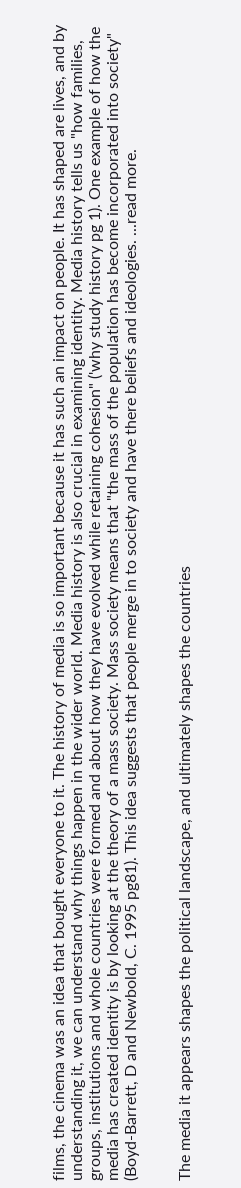films, the cinema was an idea that bought everyone to it. The history of media is so important because it has such an impact on people. It has shaped are lives, and by understanding it, we can understand why things happen in the wider world. Media history is also crucial in examining identity. Media history tells us "how families, groups, institutions and whole countries were formed and about how they have evolved while retaining cohesion" ('why study history pg 1). One example of how the media has created identity is by looking at the theory of a mass society. Mass society means that "the mass of the population has become incorporated into society" (Boyd-Barrett, D and Newbold, C. 1995 pg81). This idea suggests that people merge in to society and have there beliefs and ideologies. ...read more.


The media it appears shapes the political landscape, and ultimately shapes the countries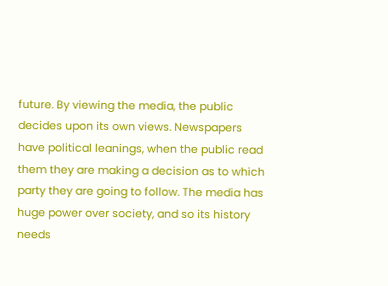future. By viewing the media, the public decides upon its own views. Newspapers have political leanings, when the public read them they are making a decision as to which party they are going to follow. The media has huge power over society, and so its history needs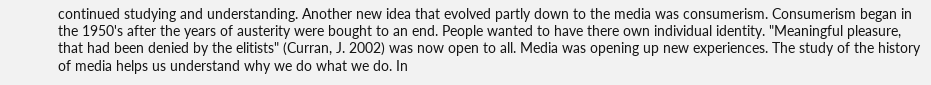continued studying and understanding. Another new idea that evolved partly down to the media was consumerism. Consumerism began in the 1950's after the years of austerity were bought to an end. People wanted to have there own individual identity. "Meaningful pleasure, that had been denied by the elitists" (Curran, J. 2002) was now open to all. Media was opening up new experiences. The study of the history of media helps us understand why we do what we do. In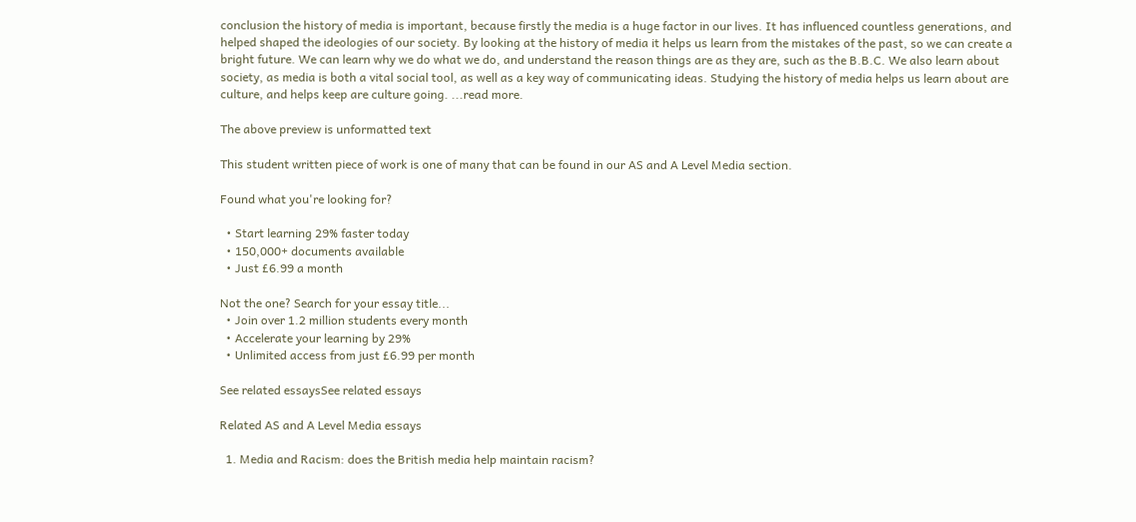conclusion the history of media is important, because firstly the media is a huge factor in our lives. It has influenced countless generations, and helped shaped the ideologies of our society. By looking at the history of media it helps us learn from the mistakes of the past, so we can create a bright future. We can learn why we do what we do, and understand the reason things are as they are, such as the B.B.C. We also learn about society, as media is both a vital social tool, as well as a key way of communicating ideas. Studying the history of media helps us learn about are culture, and helps keep are culture going. ...read more.

The above preview is unformatted text

This student written piece of work is one of many that can be found in our AS and A Level Media section.

Found what you're looking for?

  • Start learning 29% faster today
  • 150,000+ documents available
  • Just £6.99 a month

Not the one? Search for your essay title...
  • Join over 1.2 million students every month
  • Accelerate your learning by 29%
  • Unlimited access from just £6.99 per month

See related essaysSee related essays

Related AS and A Level Media essays

  1. Media and Racism: does the British media help maintain racism?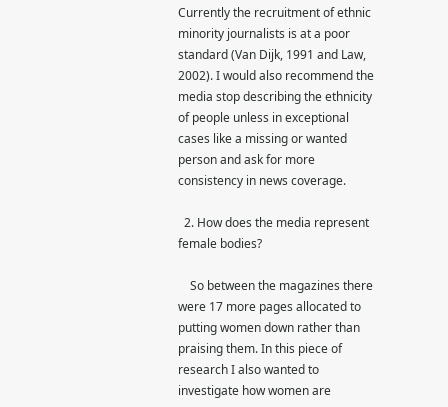Currently the recruitment of ethnic minority journalists is at a poor standard (Van Dijk, 1991 and Law, 2002). I would also recommend the media stop describing the ethnicity of people unless in exceptional cases like a missing or wanted person and ask for more consistency in news coverage.

  2. How does the media represent female bodies?

    So between the magazines there were 17 more pages allocated to putting women down rather than praising them. In this piece of research I also wanted to investigate how women are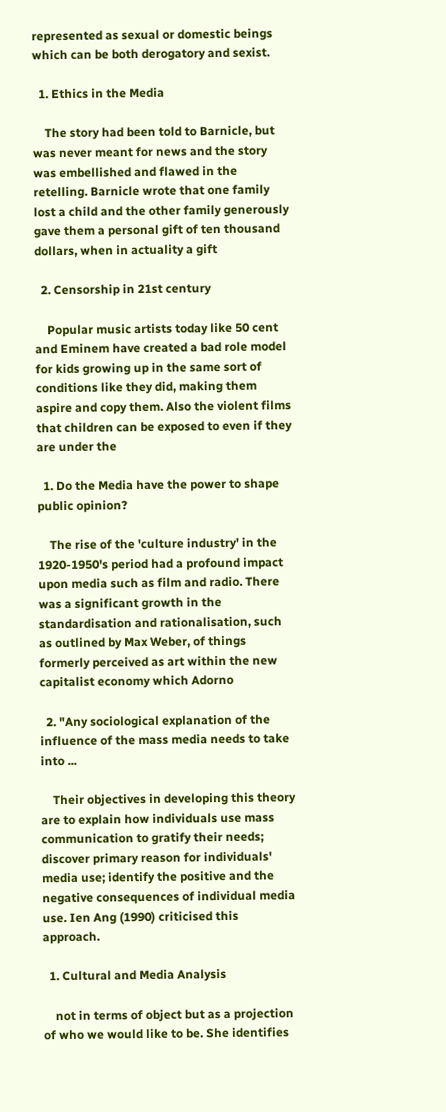represented as sexual or domestic beings which can be both derogatory and sexist.

  1. Ethics in the Media

    The story had been told to Barnicle, but was never meant for news and the story was embellished and flawed in the retelling. Barnicle wrote that one family lost a child and the other family generously gave them a personal gift of ten thousand dollars, when in actuality a gift

  2. Censorship in 21st century

    Popular music artists today like 50 cent and Eminem have created a bad role model for kids growing up in the same sort of conditions like they did, making them aspire and copy them. Also the violent films that children can be exposed to even if they are under the

  1. Do the Media have the power to shape public opinion?

    The rise of the 'culture industry' in the 1920-1950's period had a profound impact upon media such as film and radio. There was a significant growth in the standardisation and rationalisation, such as outlined by Max Weber, of things formerly perceived as art within the new capitalist economy which Adorno

  2. "Any sociological explanation of the influence of the mass media needs to take into ...

    Their objectives in developing this theory are to explain how individuals use mass communication to gratify their needs; discover primary reason for individuals' media use; identify the positive and the negative consequences of individual media use. Ien Ang (1990) criticised this approach.

  1. Cultural and Media Analysis

    not in terms of object but as a projection of who we would like to be. She identifies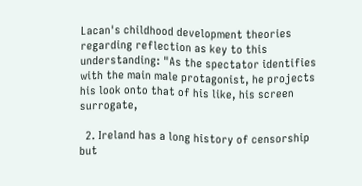Lacan's childhood development theories regarding reflection as key to this understanding: "As the spectator identifies with the main male protagonist, he projects his look onto that of his like, his screen surrogate,

  2. Ireland has a long history of censorship but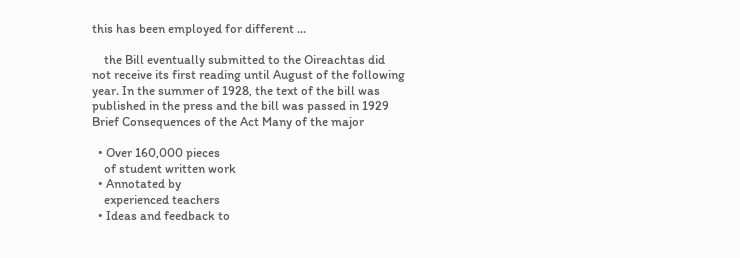this has been employed for different ...

    the Bill eventually submitted to the Oireachtas did not receive its first reading until August of the following year. In the summer of 1928, the text of the bill was published in the press and the bill was passed in 1929 Brief Consequences of the Act Many of the major

  • Over 160,000 pieces
    of student written work
  • Annotated by
    experienced teachers
  • Ideas and feedback to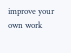improve your own work